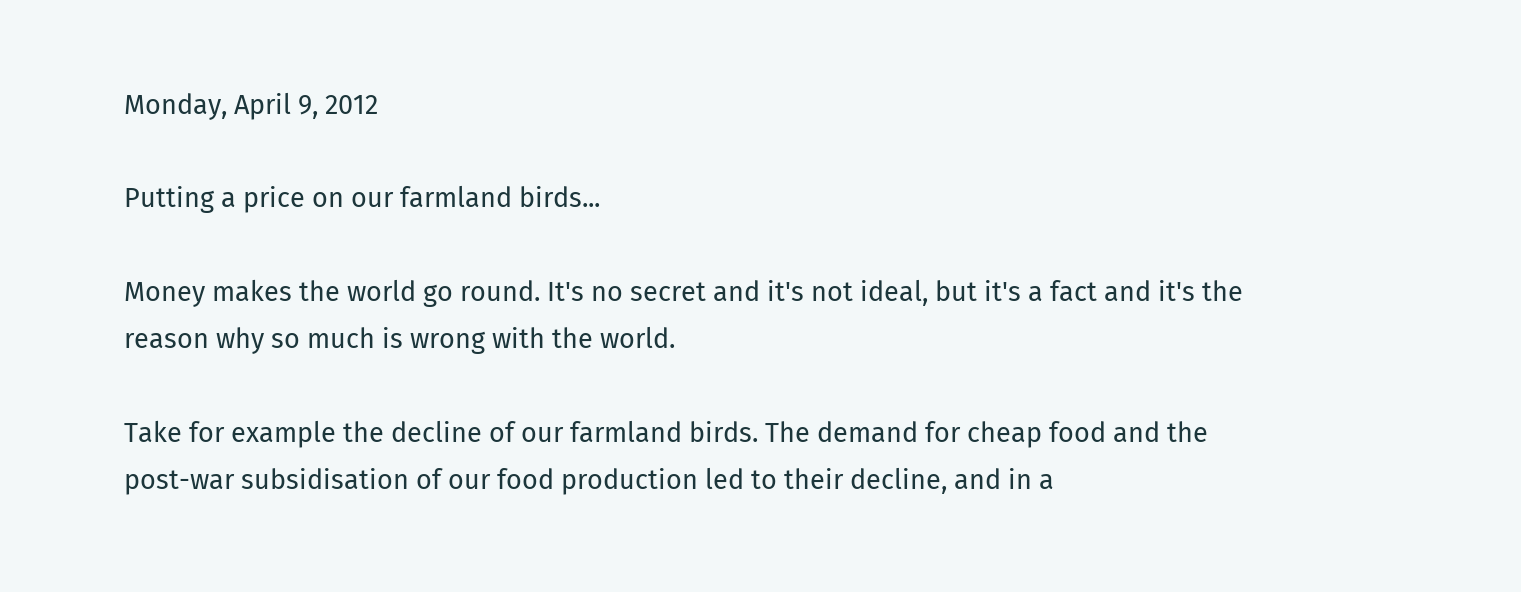Monday, April 9, 2012

Putting a price on our farmland birds...

Money makes the world go round. It's no secret and it's not ideal, but it's a fact and it's the reason why so much is wrong with the world.

Take for example the decline of our farmland birds. The demand for cheap food and the post-war subsidisation of our food production led to their decline, and in a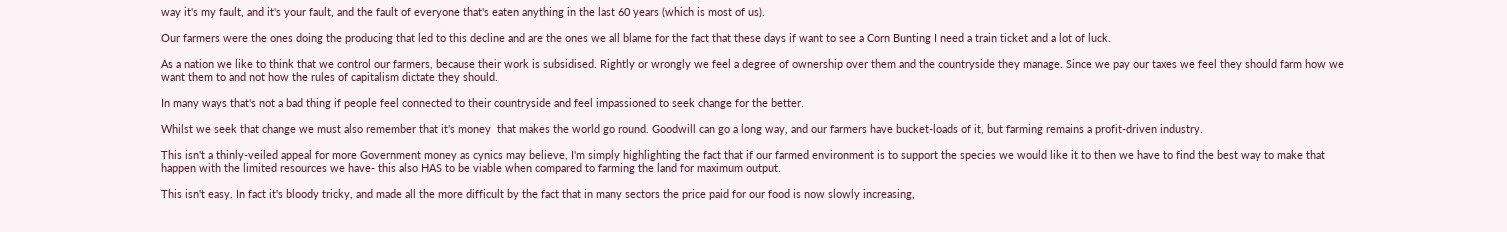way it's my fault, and it's your fault, and the fault of everyone that's eaten anything in the last 60 years (which is most of us).

Our farmers were the ones doing the producing that led to this decline and are the ones we all blame for the fact that these days if want to see a Corn Bunting I need a train ticket and a lot of luck.

As a nation we like to think that we control our farmers, because their work is subsidised. Rightly or wrongly we feel a degree of ownership over them and the countryside they manage. Since we pay our taxes we feel they should farm how we want them to and not how the rules of capitalism dictate they should.

In many ways that's not a bad thing if people feel connected to their countryside and feel impassioned to seek change for the better.

Whilst we seek that change we must also remember that it's money  that makes the world go round. Goodwill can go a long way, and our farmers have bucket-loads of it, but farming remains a profit-driven industry.

This isn't a thinly-veiled appeal for more Government money as cynics may believe, I'm simply highlighting the fact that if our farmed environment is to support the species we would like it to then we have to find the best way to make that happen with the limited resources we have- this also HAS to be viable when compared to farming the land for maximum output.

This isn't easy. In fact it's bloody tricky, and made all the more difficult by the fact that in many sectors the price paid for our food is now slowly increasing,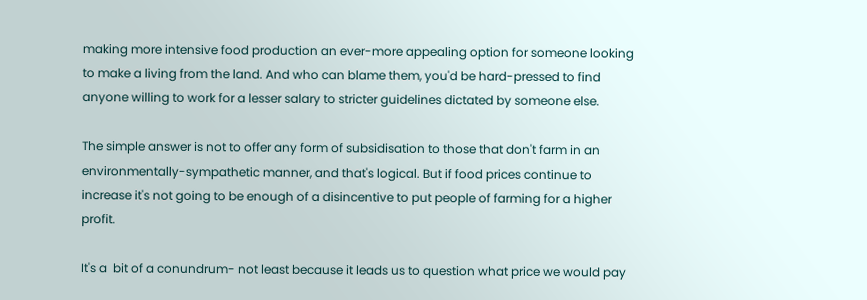making more intensive food production an ever-more appealing option for someone looking to make a living from the land. And who can blame them, you'd be hard-pressed to find anyone willing to work for a lesser salary to stricter guidelines dictated by someone else.

The simple answer is not to offer any form of subsidisation to those that don't farm in an environmentally-sympathetic manner, and that's logical. But if food prices continue to increase it's not going to be enough of a disincentive to put people of farming for a higher profit.

It's a  bit of a conundrum- not least because it leads us to question what price we would pay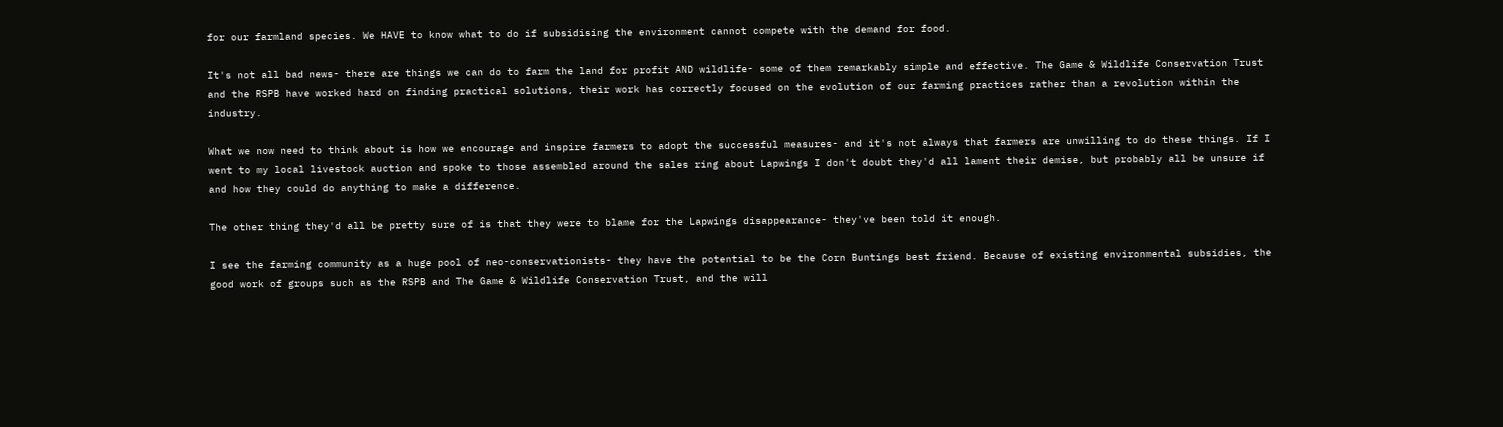for our farmland species. We HAVE to know what to do if subsidising the environment cannot compete with the demand for food.

It's not all bad news- there are things we can do to farm the land for profit AND wildlife- some of them remarkably simple and effective. The Game & Wildlife Conservation Trust and the RSPB have worked hard on finding practical solutions, their work has correctly focused on the evolution of our farming practices rather than a revolution within the industry.

What we now need to think about is how we encourage and inspire farmers to adopt the successful measures- and it's not always that farmers are unwilling to do these things. If I went to my local livestock auction and spoke to those assembled around the sales ring about Lapwings I don't doubt they'd all lament their demise, but probably all be unsure if and how they could do anything to make a difference.

The other thing they'd all be pretty sure of is that they were to blame for the Lapwings disappearance- they've been told it enough.

I see the farming community as a huge pool of neo-conservationists- they have the potential to be the Corn Buntings best friend. Because of existing environmental subsidies, the good work of groups such as the RSPB and The Game & Wildlife Conservation Trust, and the will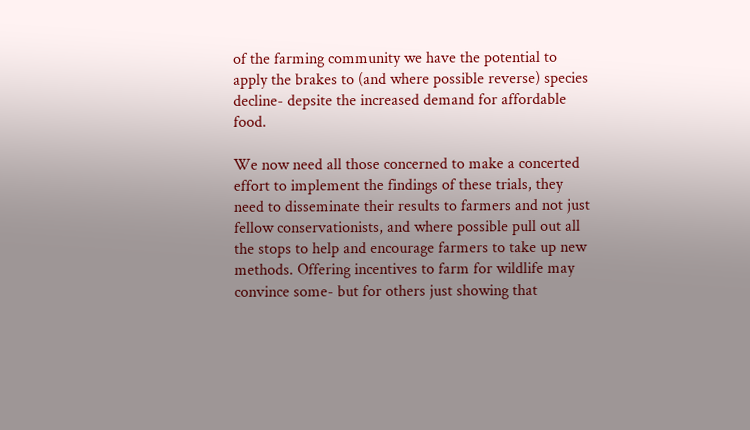of the farming community we have the potential to apply the brakes to (and where possible reverse) species decline- depsite the increased demand for affordable food.

We now need all those concerned to make a concerted effort to implement the findings of these trials, they need to disseminate their results to farmers and not just fellow conservationists, and where possible pull out all the stops to help and encourage farmers to take up new methods. Offering incentives to farm for wildlife may convince some- but for others just showing that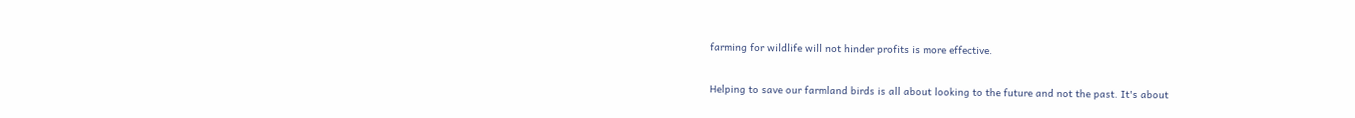farming for wildlife will not hinder profits is more effective.

Helping to save our farmland birds is all about looking to the future and not the past. It's about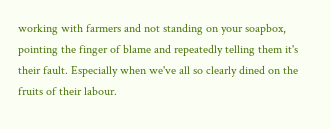working with farmers and not standing on your soapbox, pointing the finger of blame and repeatedly telling them it's their fault. Especially when we've all so clearly dined on the fruits of their labour.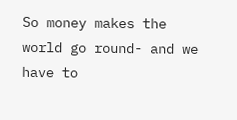So money makes the world go round- and we have to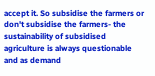accept it. So subsidise the farmers or don't subsidise the farmers- the sustainability of subsidised agriculture is always questionable and as demand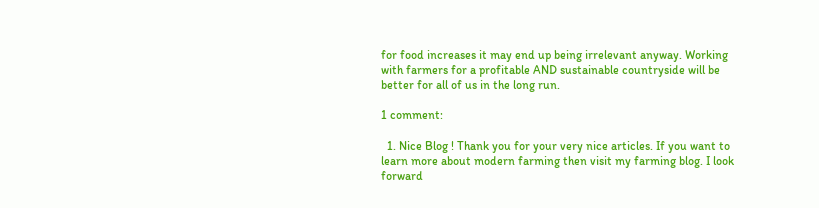for food increases it may end up being irrelevant anyway. Working with farmers for a profitable AND sustainable countryside will be better for all of us in the long run.

1 comment:

  1. Nice Blog ! Thank you for your very nice articles. If you want to learn more about modern farming then visit my farming blog. I look forward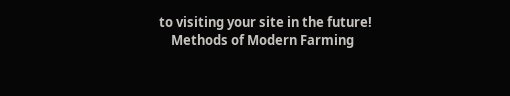to visiting your site in the future!
    Methods of Modern Farming